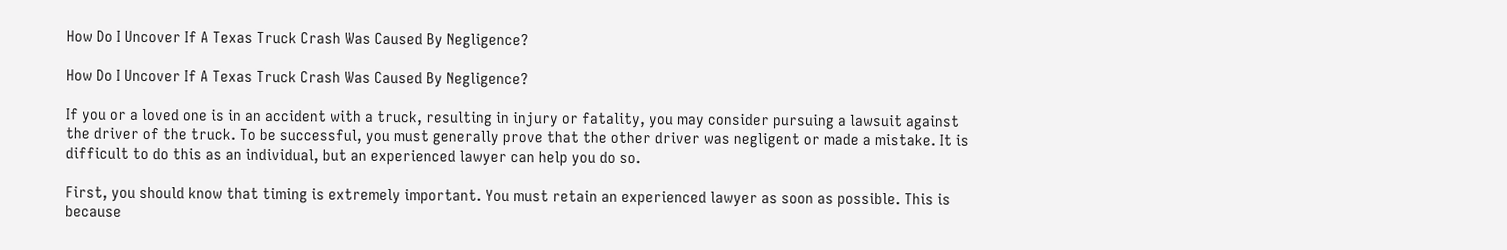How Do I Uncover If A Texas Truck Crash Was Caused By Negligence?

How Do I Uncover If A Texas Truck Crash Was Caused By Negligence?

If you or a loved one is in an accident with a truck, resulting in injury or fatality, you may consider pursuing a lawsuit against the driver of the truck. To be successful, you must generally prove that the other driver was negligent or made a mistake. It is difficult to do this as an individual, but an experienced lawyer can help you do so.

First, you should know that timing is extremely important. You must retain an experienced lawyer as soon as possible. This is because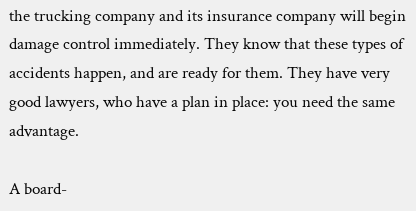the trucking company and its insurance company will begin damage control immediately. They know that these types of accidents happen, and are ready for them. They have very good lawyers, who have a plan in place: you need the same advantage.

A board-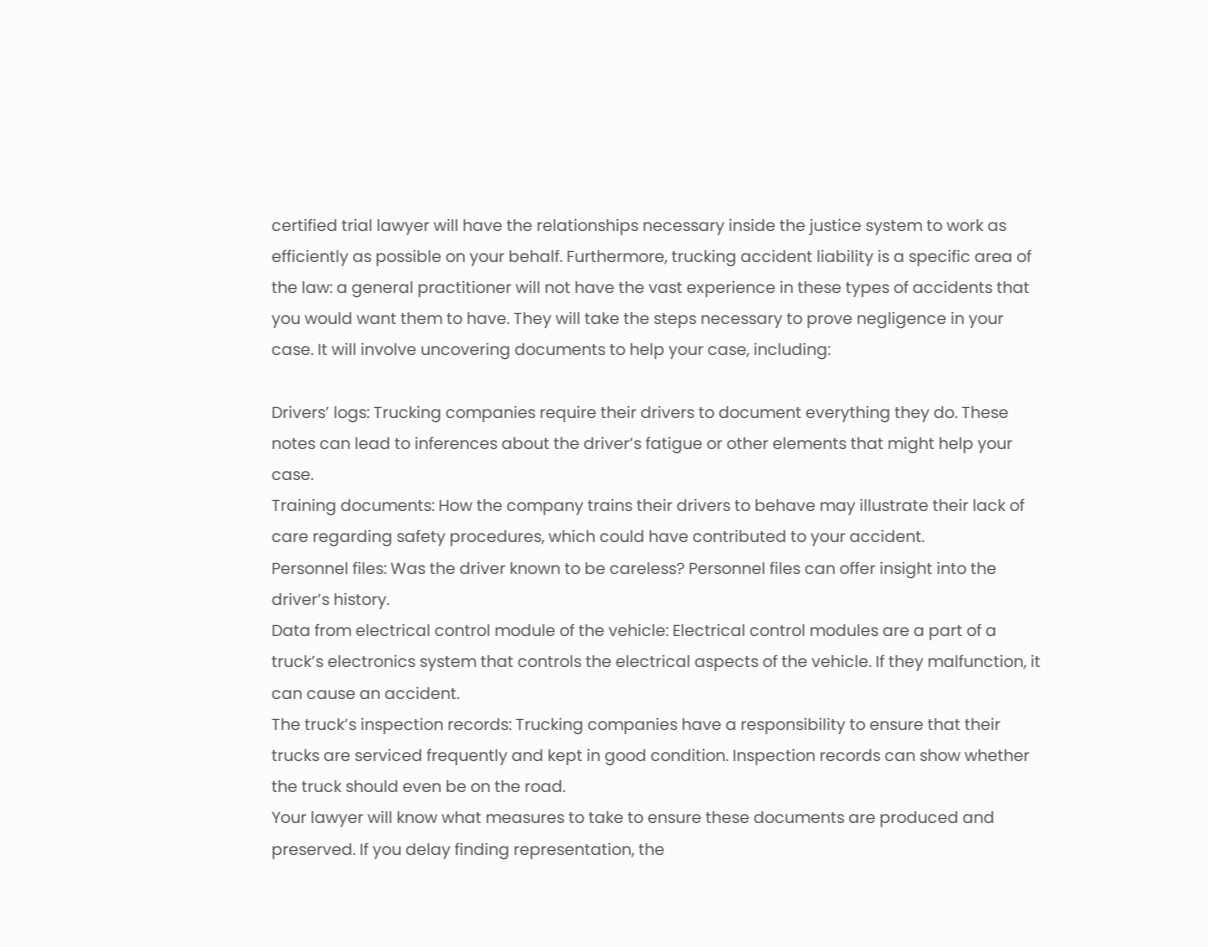certified trial lawyer will have the relationships necessary inside the justice system to work as efficiently as possible on your behalf. Furthermore, trucking accident liability is a specific area of the law: a general practitioner will not have the vast experience in these types of accidents that you would want them to have. They will take the steps necessary to prove negligence in your case. It will involve uncovering documents to help your case, including:

Drivers’ logs: Trucking companies require their drivers to document everything they do. These notes can lead to inferences about the driver’s fatigue or other elements that might help your case.
Training documents: How the company trains their drivers to behave may illustrate their lack of care regarding safety procedures, which could have contributed to your accident.
Personnel files: Was the driver known to be careless? Personnel files can offer insight into the driver’s history.
Data from electrical control module of the vehicle: Electrical control modules are a part of a truck’s electronics system that controls the electrical aspects of the vehicle. If they malfunction, it can cause an accident.
The truck’s inspection records: Trucking companies have a responsibility to ensure that their trucks are serviced frequently and kept in good condition. Inspection records can show whether the truck should even be on the road.
Your lawyer will know what measures to take to ensure these documents are produced and preserved. If you delay finding representation, the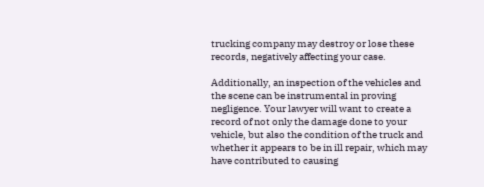trucking company may destroy or lose these records, negatively affecting your case.

Additionally, an inspection of the vehicles and the scene can be instrumental in proving negligence. Your lawyer will want to create a record of not only the damage done to your vehicle, but also the condition of the truck and whether it appears to be in ill repair, which may have contributed to causing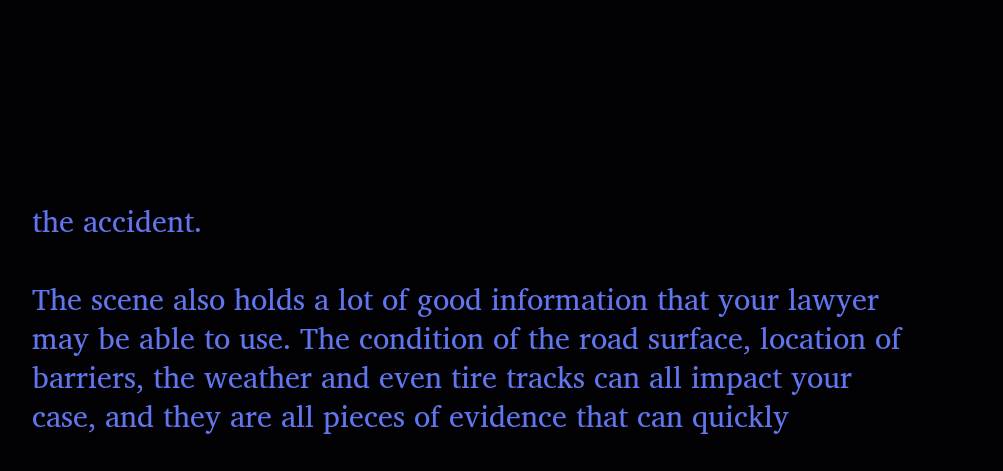the accident.

The scene also holds a lot of good information that your lawyer may be able to use. The condition of the road surface, location of barriers, the weather and even tire tracks can all impact your case, and they are all pieces of evidence that can quickly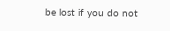be lost if you do not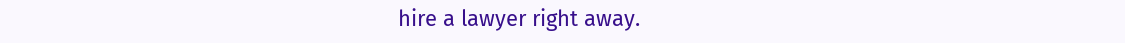hire a lawyer right away.